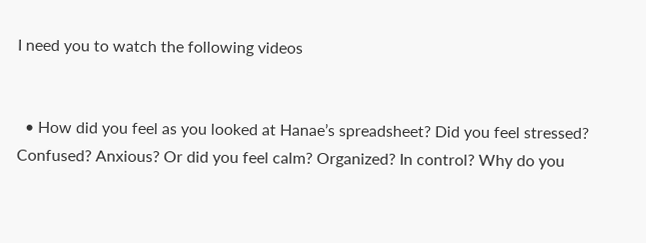I need you to watch the following videos


  • How did you feel as you looked at Hanae’s spreadsheet? Did you feel stressed? Confused? Anxious? Or did you feel calm? Organized? In control? Why do you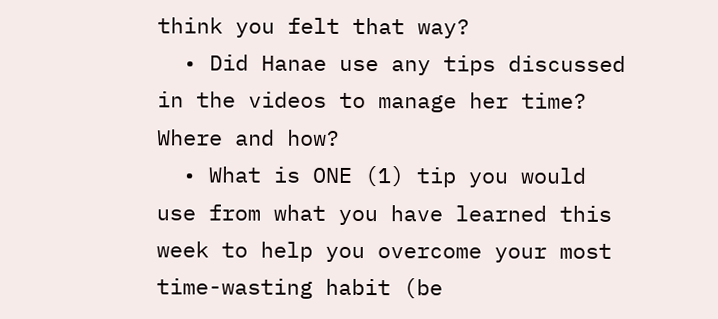think you felt that way?
  • Did Hanae use any tips discussed in the videos to manage her time? Where and how?
  • What is ONE (1) tip you would use from what you have learned this week to help you overcome your most time-wasting habit (be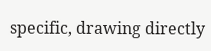specific, drawing directly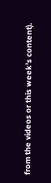from the videos or this week’s content).